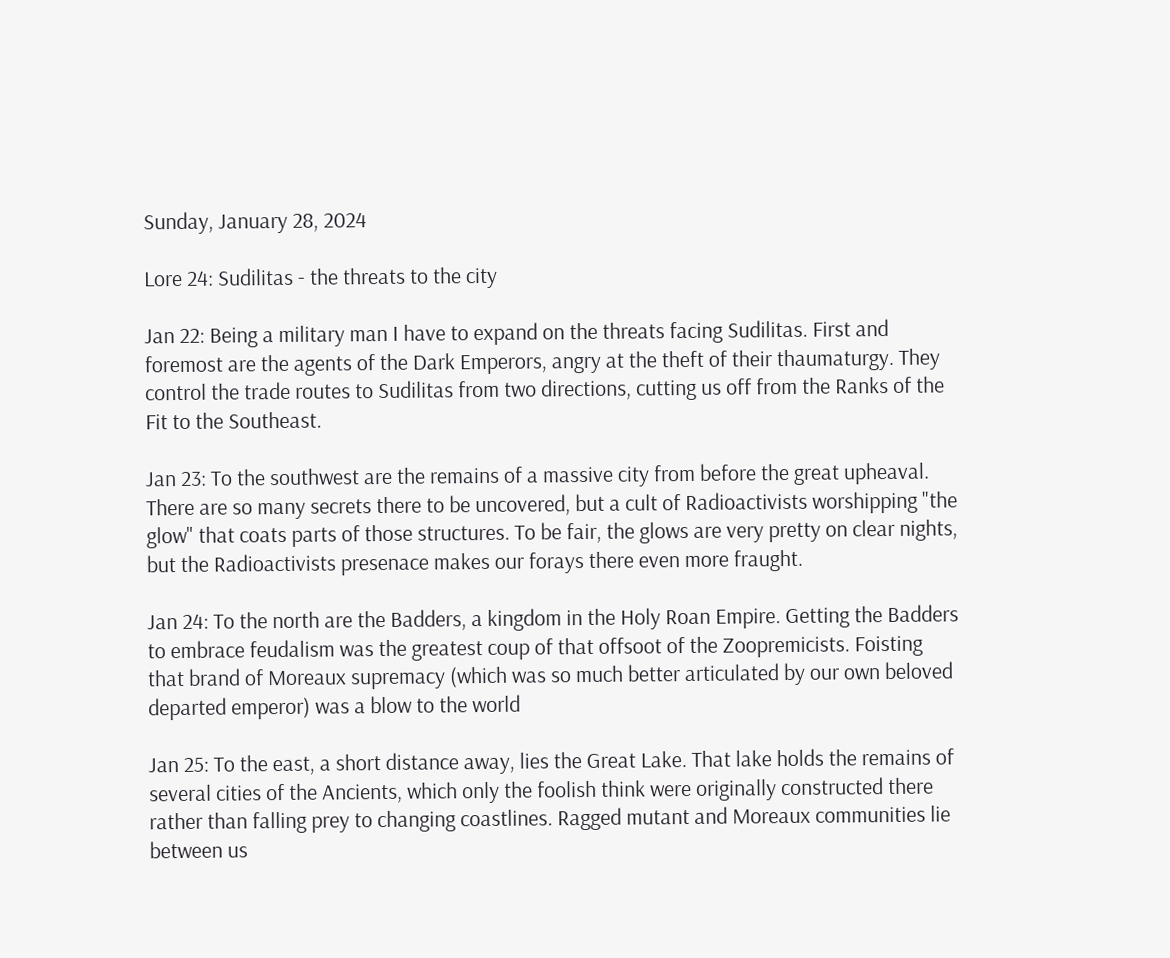Sunday, January 28, 2024

Lore 24: Sudilitas - the threats to the city

Jan 22: Being a military man I have to expand on the threats facing Sudilitas. First and foremost are the agents of the Dark Emperors, angry at the theft of their thaumaturgy. They control the trade routes to Sudilitas from two directions, cutting us off from the Ranks of the Fit to the Southeast.

Jan 23: To the southwest are the remains of a massive city from before the great upheaval. There are so many secrets there to be uncovered, but a cult of Radioactivists worshipping "the glow" that coats parts of those structures. To be fair, the glows are very pretty on clear nights, but the Radioactivists presenace makes our forays there even more fraught.

Jan 24: To the north are the Badders, a kingdom in the Holy Roan Empire. Getting the Badders to embrace feudalism was the greatest coup of that offsoot of the Zoopremicists. Foisting that brand of Moreaux supremacy (which was so much better articulated by our own beloved departed emperor) was a blow to the world

Jan 25: To the east, a short distance away, lies the Great Lake. That lake holds the remains of several cities of the Ancients, which only the foolish think were originally constructed there rather than falling prey to changing coastlines. Ragged mutant and Moreaux communities lie between us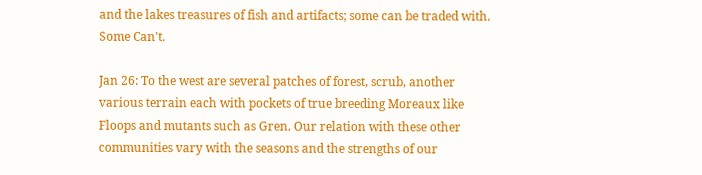and the lakes treasures of fish and artifacts; some can be traded with. Some Can't.

Jan 26: To the west are several patches of forest, scrub, another various terrain each with pockets of true breeding Moreaux like Floops and mutants such as Gren. Our relation with these other communities vary with the seasons and the strengths of our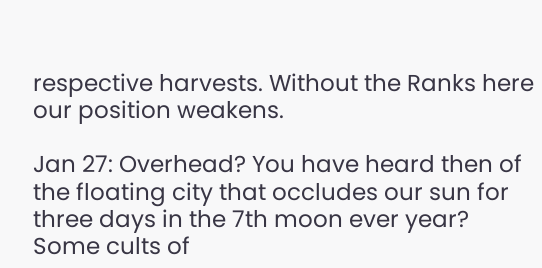respective harvests. Without the Ranks here our position weakens.

Jan 27: Overhead? You have heard then of the floating city that occludes our sun for three days in the 7th moon ever year? Some cults of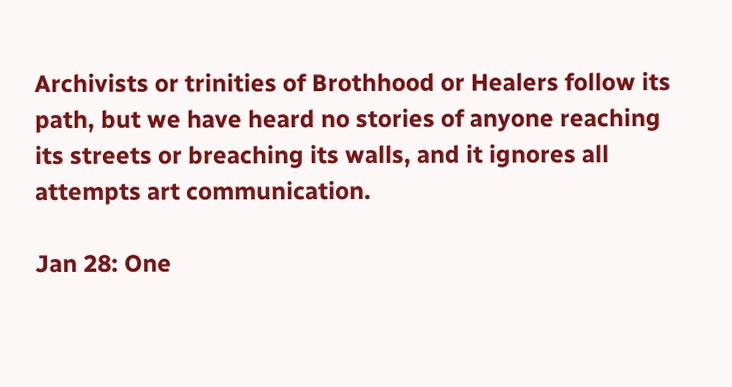Archivists or trinities of Brothhood or Healers follow its path, but we have heard no stories of anyone reaching its streets or breaching its walls, and it ignores all attempts art communication.

Jan 28: One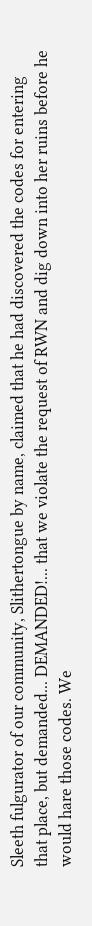Sleeth fulgurator of our community, Slithertongue by name, claimed that he had discovered the codes for entering that place, but demanded... DEMANDED!... that we violate the request of RWN and dig down into her ruins before he would hare those codes. We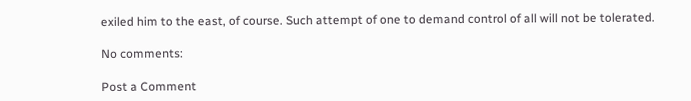exiled him to the east, of course. Such attempt of one to demand control of all will not be tolerated.

No comments:

Post a Comment